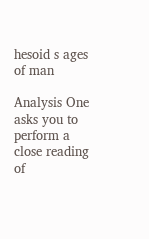hesoid s ages of man

Analysis One asks you to perform a close reading of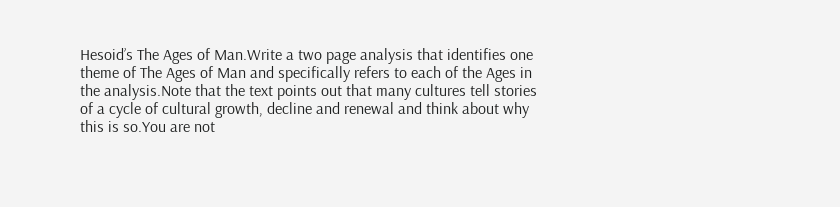Hesoid’s The Ages of Man.Write a two page analysis that identifies one theme of The Ages of Man and specifically refers to each of the Ages in the analysis.Note that the text points out that many cultures tell stories of a cycle of cultural growth, decline and renewal and think about why this is so.You are not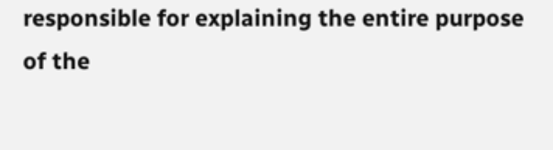responsible for explaining the entire purpose of the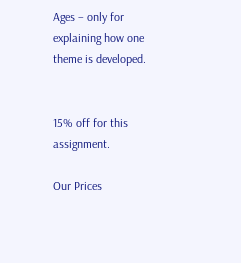Ages – only for explaining how one theme is developed.


15% off for this assignment.

Our Prices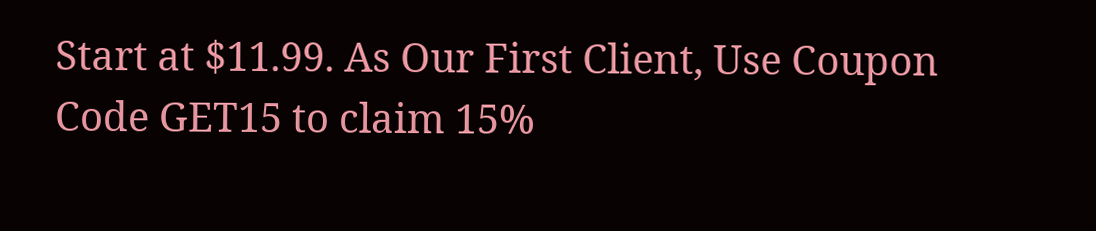Start at $11.99. As Our First Client, Use Coupon Code GET15 to claim 15%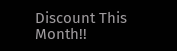Discount This Month!!